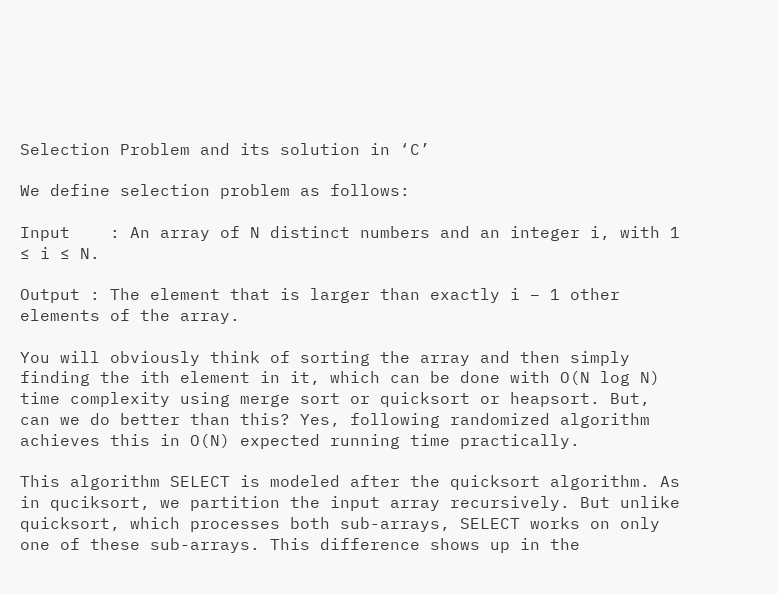Selection Problem and its solution in ‘C’

We define selection problem as follows:

Input    : An array of N distinct numbers and an integer i, with 1 ≤ i ≤ N.

Output : The element that is larger than exactly i – 1 other elements of the array.

You will obviously think of sorting the array and then simply finding the ith element in it, which can be done with O(N log N) time complexity using merge sort or quicksort or heapsort. But, can we do better than this? Yes, following randomized algorithm achieves this in O(N) expected running time practically.

This algorithm SELECT is modeled after the quicksort algorithm. As in quciksort, we partition the input array recursively. But unlike quicksort, which processes both sub-arrays, SELECT works on only one of these sub-arrays. This difference shows up in the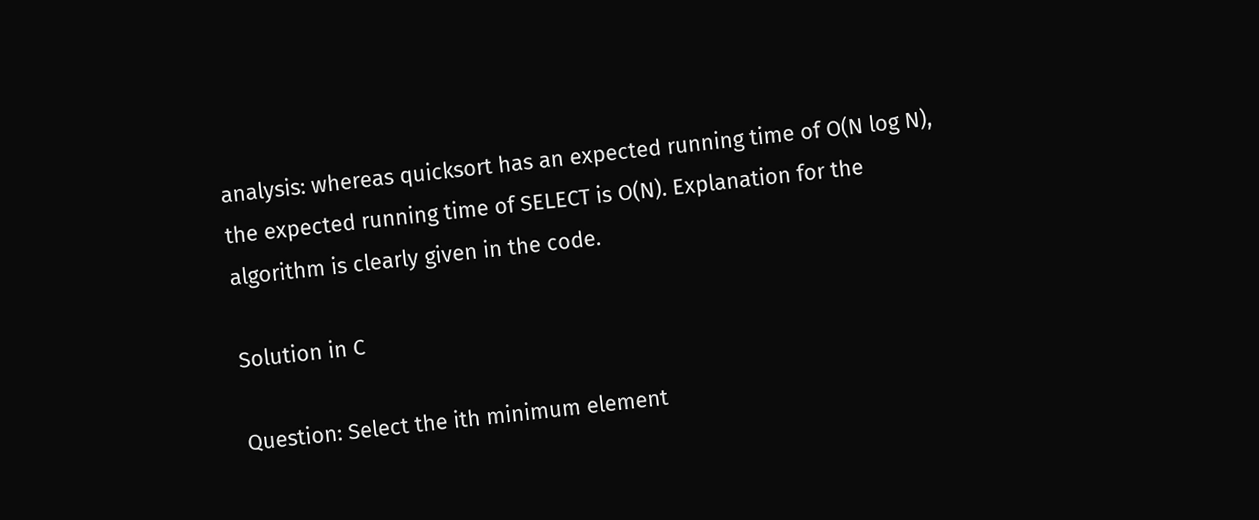analysis: whereas quicksort has an expected running time of O(N log N), the expected running time of SELECT is O(N). Explanation for the algorithm is clearly given in the code.

Solution in C

Question: Select the ith minimum element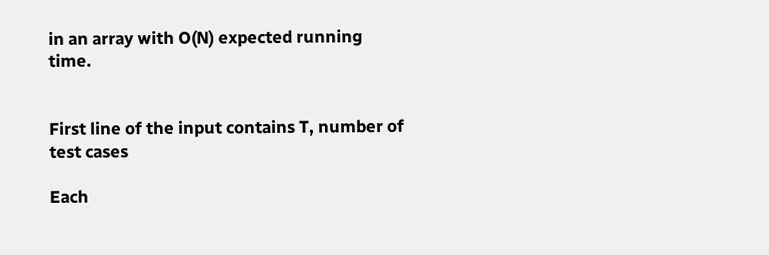in an array with O(N) expected running time.


First line of the input contains T, number of test cases

Each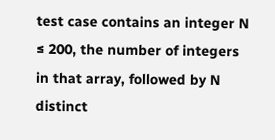test case contains an integer N ≤ 200, the number of integers in that array, followed by N distinct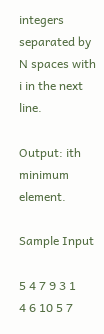integers separated by N spaces with i in the next line.

Output: ith minimum element.

Sample Input

5 4 7 9 3 1
4 6 10 5 7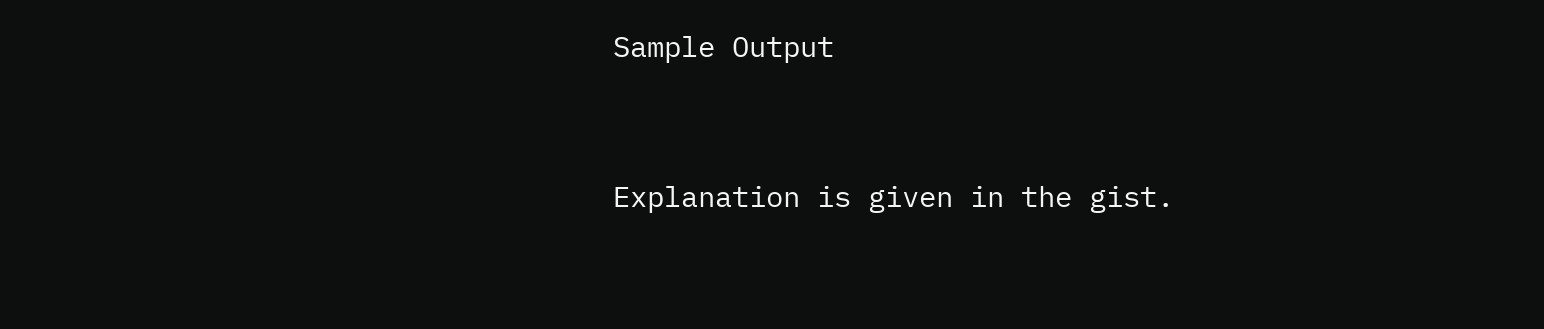Sample Output



Explanation is given in the gist.